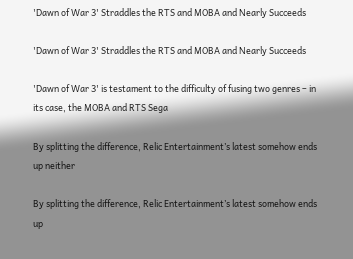'Dawn of War 3' Straddles the RTS and MOBA and Nearly Succeeds

'Dawn of War 3' Straddles the RTS and MOBA and Nearly Succeeds

'Dawn of War 3' is testament to the difficulty of fusing two genres – in its case, the MOBA and RTS Sega

By splitting the difference, Relic Entertainment’s latest somehow ends up neither

By splitting the difference, Relic Entertainment’s latest somehow ends up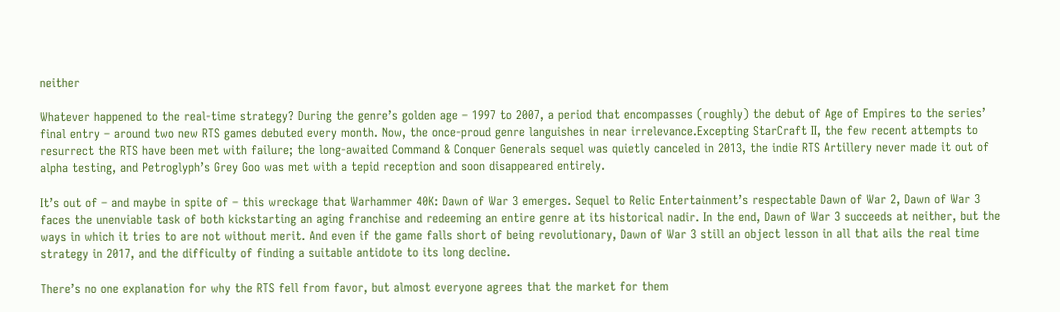neither

Whatever happened to the real-time strategy? During the genre’s golden age – 1997 to 2007, a period that encompasses (roughly) the debut of Age of Empires to the series’ final entry – around two new RTS games debuted every month. Now, the once-proud genre languishes in near irrelevance.Excepting StarCraft II, the few recent attempts to resurrect the RTS have been met with failure; the long-awaited Command & Conquer Generals sequel was quietly canceled in 2013, the indie RTS Artillery never made it out of alpha testing, and Petroglyph’s Grey Goo was met with a tepid reception and soon disappeared entirely.

It’s out of – and maybe in spite of – this wreckage that Warhammer 40K: Dawn of War 3 emerges. Sequel to Relic Entertainment’s respectable Dawn of War 2, Dawn of War 3 faces the unenviable task of both kickstarting an aging franchise and redeeming an entire genre at its historical nadir. In the end, Dawn of War 3 succeeds at neither, but the ways in which it tries to are not without merit. And even if the game falls short of being revolutionary, Dawn of War 3 still an object lesson in all that ails the real time strategy in 2017, and the difficulty of finding a suitable antidote to its long decline.

There’s no one explanation for why the RTS fell from favor, but almost everyone agrees that the market for them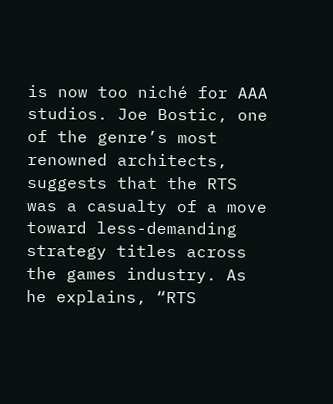is now too niché for AAA studios. Joe Bostic, one of the genre’s most renowned architects, suggests that the RTS was a casualty of a move toward less-demanding strategy titles across the games industry. As he explains, “RTS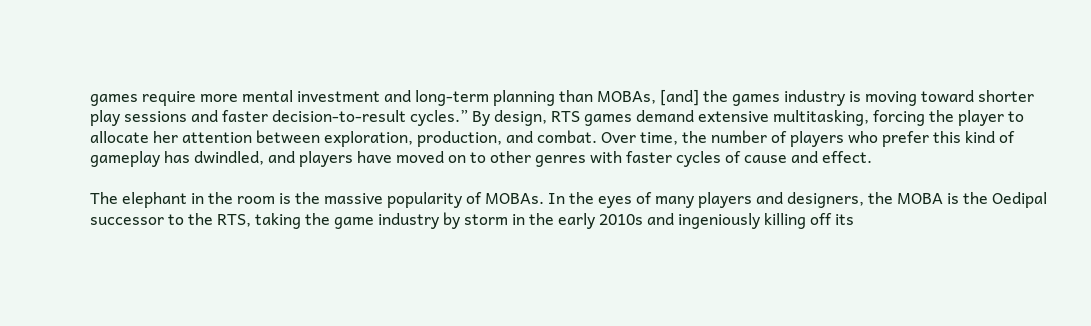games require more mental investment and long-term planning than MOBAs, [and] the games industry is moving toward shorter play sessions and faster decision-to-result cycles.” By design, RTS games demand extensive multitasking, forcing the player to allocate her attention between exploration, production, and combat. Over time, the number of players who prefer this kind of gameplay has dwindled, and players have moved on to other genres with faster cycles of cause and effect.

The elephant in the room is the massive popularity of MOBAs. In the eyes of many players and designers, the MOBA is the Oedipal successor to the RTS, taking the game industry by storm in the early 2010s and ingeniously killing off its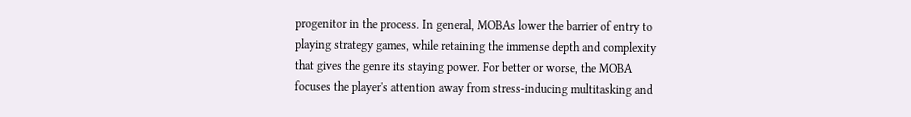progenitor in the process. In general, MOBAs lower the barrier of entry to playing strategy games, while retaining the immense depth and complexity that gives the genre its staying power. For better or worse, the MOBA focuses the player's attention away from stress-inducing multitasking and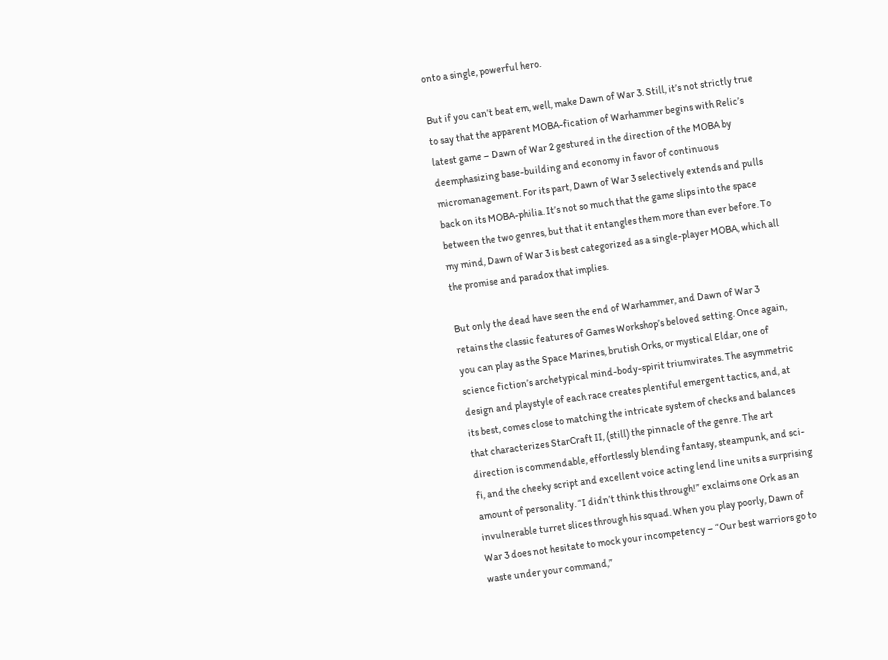onto a single, powerful hero.

But if you can’t beat em, well, make Dawn of War 3. Still, it’s not strictly true to say that the apparent MOBA-fication of Warhammer begins with Relic’s latest game – Dawn of War 2 gestured in the direction of the MOBA by deemphasizing base-building and economy in favor of continuous micromanagement. For its part, Dawn of War 3 selectively extends and pulls back on its MOBA-philia. It’s not so much that the game slips into the space between the two genres, but that it entangles them more than ever before. To my mind, Dawn of War 3 is best categorized as a single-player MOBA, which all the promise and paradox that implies.

But only the dead have seen the end of Warhammer, and Dawn of War 3 retains the classic features of Games Workshop’s beloved setting. Once again, you can play as the Space Marines, brutish Orks, or mystical Eldar, one of science fiction’s archetypical mind-body-spirit triumvirates. The asymmetric design and playstyle of each race creates plentiful emergent tactics, and, at its best, comes close to matching the intricate system of checks and balances that characterizes StarCraft II, (still) the pinnacle of the genre. The art direction is commendable, effortlessly blending fantasy, steampunk, and sci-fi, and the cheeky script and excellent voice acting lend line units a surprising amount of personality. “I didn’t think this through!” exclaims one Ork as an invulnerable turret slices through his squad. When you play poorly, Dawn of War 3 does not hesitate to mock your incompetency – “Our best warriors go to waste under your command,”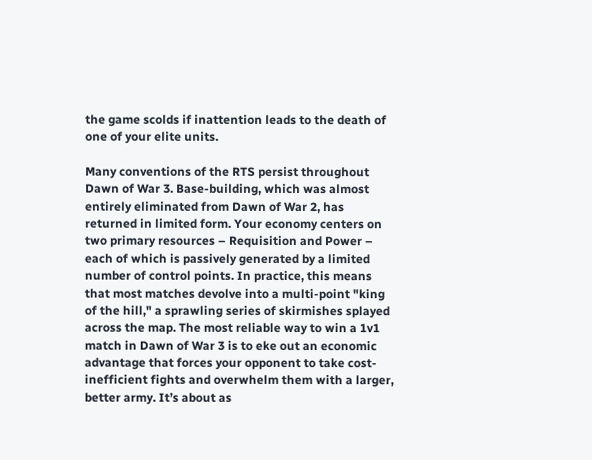the game scolds if inattention leads to the death of one of your elite units.

Many conventions of the RTS persist throughout Dawn of War 3. Base-building, which was almost entirely eliminated from Dawn of War 2, has returned in limited form. Your economy centers on two primary resources – Requisition and Power – each of which is passively generated by a limited number of control points. In practice, this means that most matches devolve into a multi-point "king of the hill," a sprawling series of skirmishes splayed across the map. The most reliable way to win a 1v1 match in Dawn of War 3 is to eke out an economic advantage that forces your opponent to take cost-inefficient fights and overwhelm them with a larger, better army. It’s about as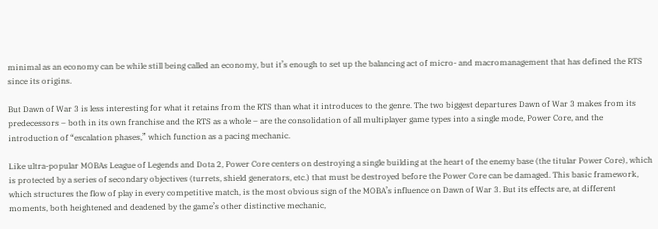minimal as an economy can be while still being called an economy, but it’s enough to set up the balancing act of micro- and macromanagement that has defined the RTS since its origins.

But Dawn of War 3 is less interesting for what it retains from the RTS than what it introduces to the genre. The two biggest departures Dawn of War 3 makes from its predecessors – both in its own franchise and the RTS as a whole – are the consolidation of all multiplayer game types into a single mode, Power Core, and the introduction of “escalation phases,” which function as a pacing mechanic.

Like ultra-popular MOBAs League of Legends and Dota 2, Power Core centers on destroying a single building at the heart of the enemy base (the titular Power Core), which is protected by a series of secondary objectives (turrets, shield generators, etc.) that must be destroyed before the Power Core can be damaged. This basic framework, which structures the flow of play in every competitive match, is the most obvious sign of the MOBA’s influence on Dawn of War 3. But its effects are, at different moments, both heightened and deadened by the game’s other distinctive mechanic,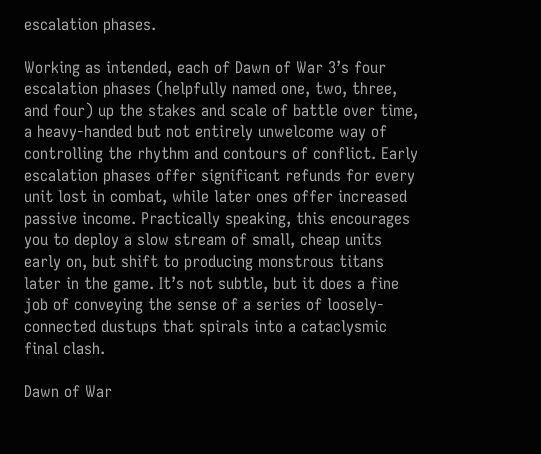escalation phases.

Working as intended, each of Dawn of War 3’s four escalation phases (helpfully named one, two, three, and four) up the stakes and scale of battle over time, a heavy-handed but not entirely unwelcome way of controlling the rhythm and contours of conflict. Early escalation phases offer significant refunds for every unit lost in combat, while later ones offer increased passive income. Practically speaking, this encourages you to deploy a slow stream of small, cheap units early on, but shift to producing monstrous titans later in the game. It’s not subtle, but it does a fine job of conveying the sense of a series of loosely-connected dustups that spirals into a cataclysmic final clash.

Dawn of War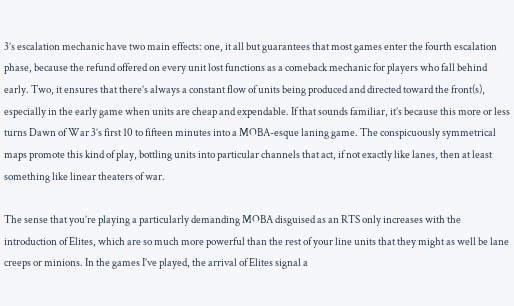3’s escalation mechanic have two main effects: one, it all but guarantees that most games enter the fourth escalation phase, because the refund offered on every unit lost functions as a comeback mechanic for players who fall behind early. Two, it ensures that there’s always a constant flow of units being produced and directed toward the front(s), especially in the early game when units are cheap and expendable. If that sounds familiar, it’s because this more or less turns Dawn of War 3’s first 10 to fifteen minutes into a MOBA-esque laning game. The conspicuously symmetrical maps promote this kind of play, bottling units into particular channels that act, if not exactly like lanes, then at least something like linear theaters of war.

The sense that you’re playing a particularly demanding MOBA disguised as an RTS only increases with the introduction of Elites, which are so much more powerful than the rest of your line units that they might as well be lane creeps or minions. In the games I’ve played, the arrival of Elites signal a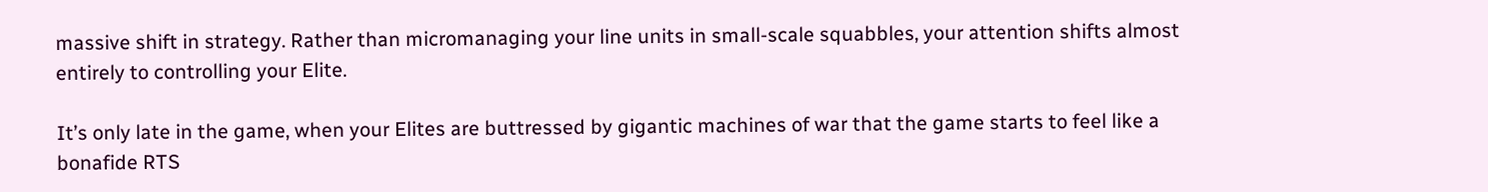massive shift in strategy. Rather than micromanaging your line units in small-scale squabbles, your attention shifts almost entirely to controlling your Elite.

It’s only late in the game, when your Elites are buttressed by gigantic machines of war that the game starts to feel like a bonafide RTS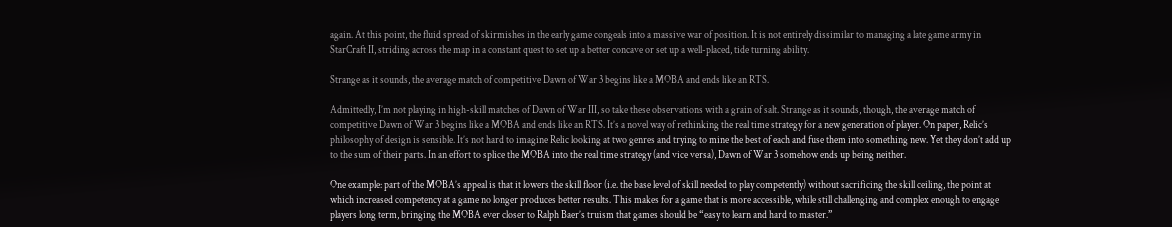again. At this point, the fluid spread of skirmishes in the early game congeals into a massive war of position. It is not entirely dissimilar to managing a late game army in StarCraft II, striding across the map in a constant quest to set up a better concave or set up a well-placed, tide turning ability.

Strange as it sounds, the average match of competitive Dawn of War 3 begins like a MOBA and ends like an RTS.

Admittedly, I’m not playing in high-skill matches of Dawn of War III, so take these observations with a grain of salt. Strange as it sounds, though, the average match of competitive Dawn of War 3 begins like a MOBA and ends like an RTS. It’s a novel way of rethinking the real time strategy for a new generation of player. On paper, Relic’s philosophy of design is sensible. It’s not hard to imagine Relic looking at two genres and trying to mine the best of each and fuse them into something new. Yet they don’t add up to the sum of their parts. In an effort to splice the MOBA into the real time strategy (and vice versa), Dawn of War 3 somehow ends up being neither.

One example: part of the MOBA’s appeal is that it lowers the skill floor (i.e. the base level of skill needed to play competently) without sacrificing the skill ceiling, the point at which increased competency at a game no longer produces better results. This makes for a game that is more accessible, while still challenging and complex enough to engage players long term, bringing the MOBA ever closer to Ralph Baer’s truism that games should be “easy to learn and hard to master.”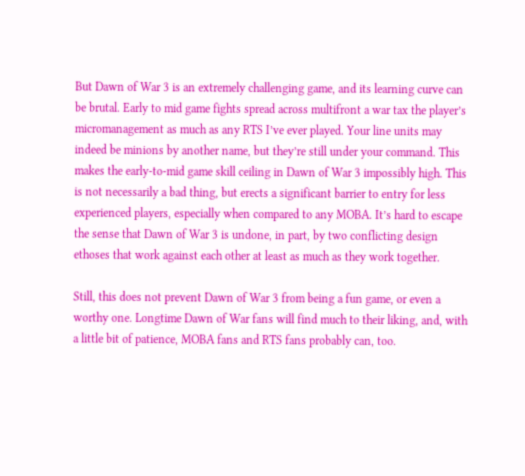But Dawn of War 3 is an extremely challenging game, and its learning curve can be brutal. Early to mid game fights spread across multifront a war tax the player’s micromanagement as much as any RTS I’ve ever played. Your line units may indeed be minions by another name, but they’re still under your command. This makes the early-to-mid game skill ceiling in Dawn of War 3 impossibly high. This is not necessarily a bad thing, but erects a significant barrier to entry for less experienced players, especially when compared to any MOBA. It’s hard to escape the sense that Dawn of War 3 is undone, in part, by two conflicting design ethoses that work against each other at least as much as they work together.

Still, this does not prevent Dawn of War 3 from being a fun game, or even a worthy one. Longtime Dawn of War fans will find much to their liking, and, with a little bit of patience, MOBA fans and RTS fans probably can, too.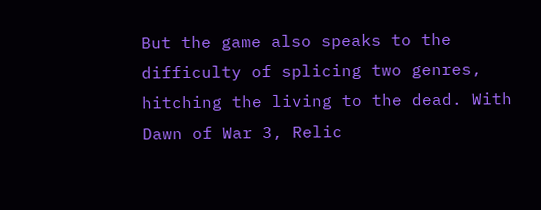But the game also speaks to the difficulty of splicing two genres, hitching the living to the dead. With Dawn of War 3, Relic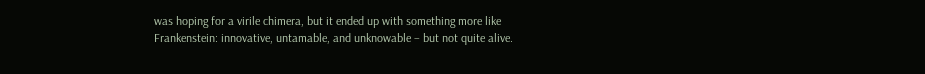was hoping for a virile chimera, but it ended up with something more like Frankenstein: innovative, untamable, and unknowable – but not quite alive.